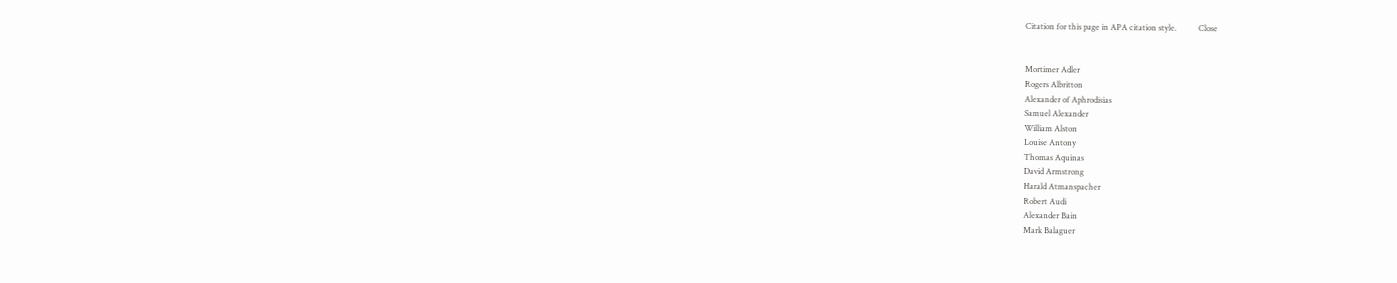Citation for this page in APA citation style.           Close


Mortimer Adler
Rogers Albritton
Alexander of Aphrodisias
Samuel Alexander
William Alston
Louise Antony
Thomas Aquinas
David Armstrong
Harald Atmanspacher
Robert Audi
Alexander Bain
Mark Balaguer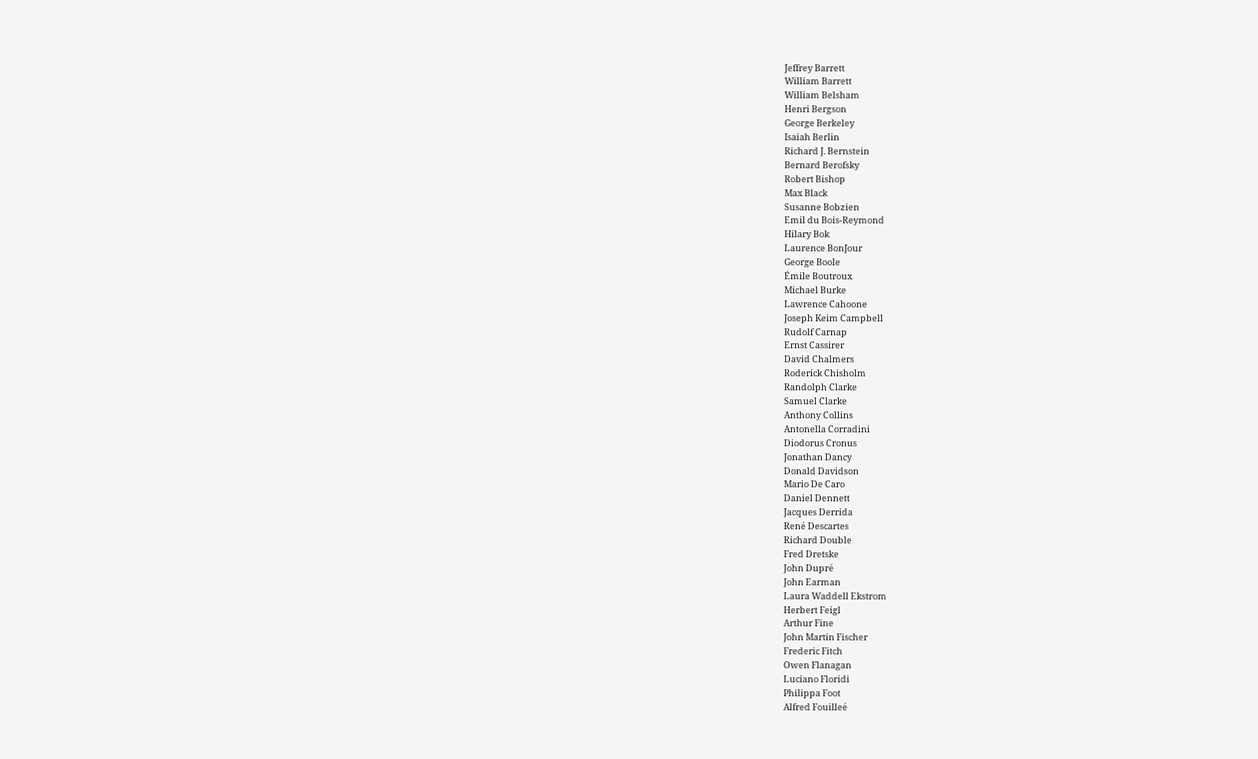Jeffrey Barrett
William Barrett
William Belsham
Henri Bergson
George Berkeley
Isaiah Berlin
Richard J. Bernstein
Bernard Berofsky
Robert Bishop
Max Black
Susanne Bobzien
Emil du Bois-Reymond
Hilary Bok
Laurence BonJour
George Boole
Émile Boutroux
Michael Burke
Lawrence Cahoone
Joseph Keim Campbell
Rudolf Carnap
Ernst Cassirer
David Chalmers
Roderick Chisholm
Randolph Clarke
Samuel Clarke
Anthony Collins
Antonella Corradini
Diodorus Cronus
Jonathan Dancy
Donald Davidson
Mario De Caro
Daniel Dennett
Jacques Derrida
René Descartes
Richard Double
Fred Dretske
John Dupré
John Earman
Laura Waddell Ekstrom
Herbert Feigl
Arthur Fine
John Martin Fischer
Frederic Fitch
Owen Flanagan
Luciano Floridi
Philippa Foot
Alfred Fouilleé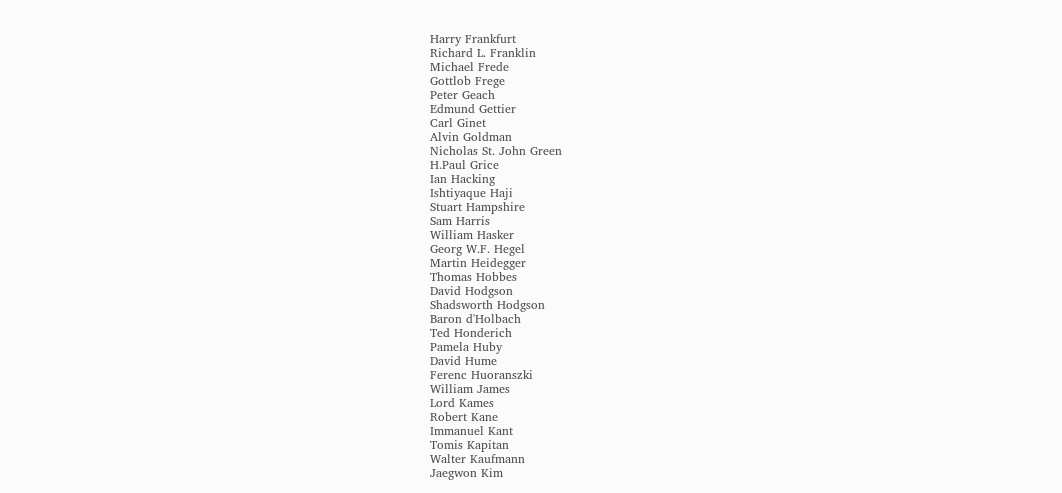Harry Frankfurt
Richard L. Franklin
Michael Frede
Gottlob Frege
Peter Geach
Edmund Gettier
Carl Ginet
Alvin Goldman
Nicholas St. John Green
H.Paul Grice
Ian Hacking
Ishtiyaque Haji
Stuart Hampshire
Sam Harris
William Hasker
Georg W.F. Hegel
Martin Heidegger
Thomas Hobbes
David Hodgson
Shadsworth Hodgson
Baron d'Holbach
Ted Honderich
Pamela Huby
David Hume
Ferenc Huoranszki
William James
Lord Kames
Robert Kane
Immanuel Kant
Tomis Kapitan
Walter Kaufmann
Jaegwon Kim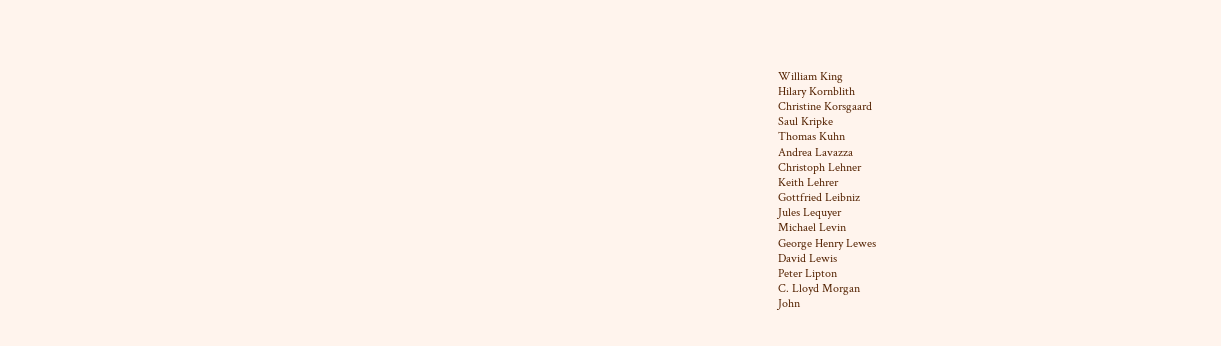William King
Hilary Kornblith
Christine Korsgaard
Saul Kripke
Thomas Kuhn
Andrea Lavazza
Christoph Lehner
Keith Lehrer
Gottfried Leibniz
Jules Lequyer
Michael Levin
George Henry Lewes
David Lewis
Peter Lipton
C. Lloyd Morgan
John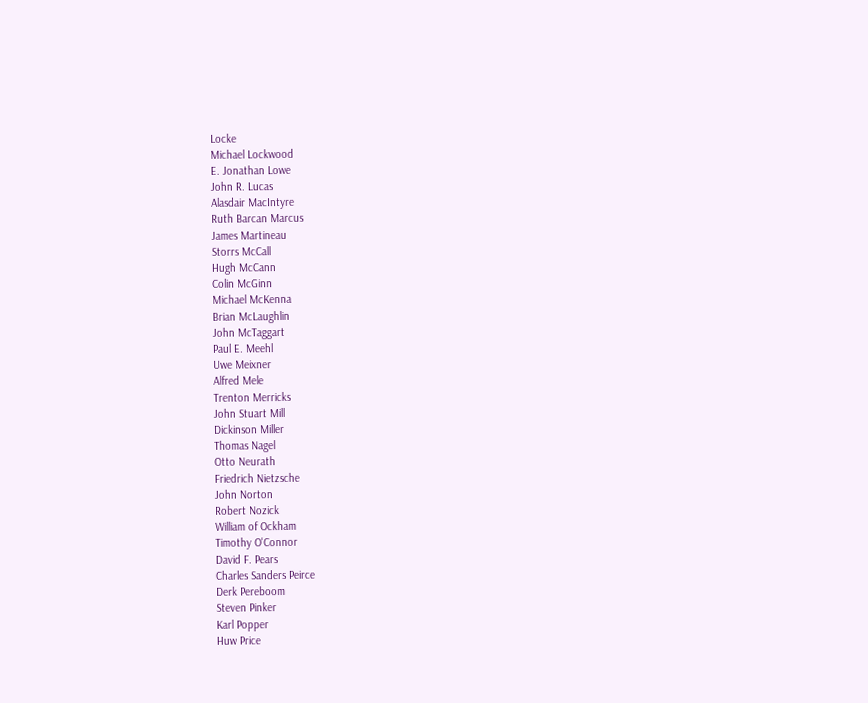Locke
Michael Lockwood
E. Jonathan Lowe
John R. Lucas
Alasdair MacIntyre
Ruth Barcan Marcus
James Martineau
Storrs McCall
Hugh McCann
Colin McGinn
Michael McKenna
Brian McLaughlin
John McTaggart
Paul E. Meehl
Uwe Meixner
Alfred Mele
Trenton Merricks
John Stuart Mill
Dickinson Miller
Thomas Nagel
Otto Neurath
Friedrich Nietzsche
John Norton
Robert Nozick
William of Ockham
Timothy O'Connor
David F. Pears
Charles Sanders Peirce
Derk Pereboom
Steven Pinker
Karl Popper
Huw Price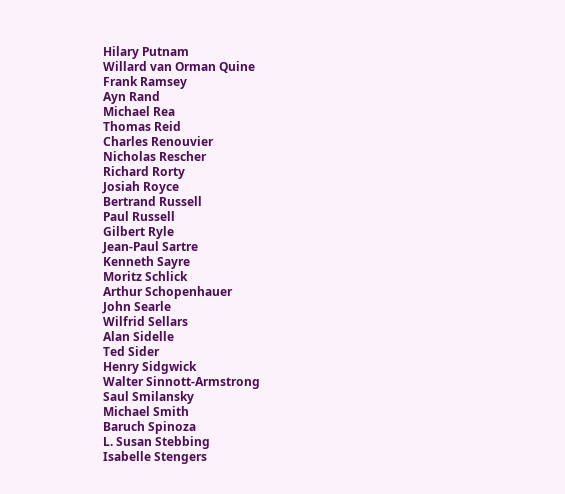Hilary Putnam
Willard van Orman Quine
Frank Ramsey
Ayn Rand
Michael Rea
Thomas Reid
Charles Renouvier
Nicholas Rescher
Richard Rorty
Josiah Royce
Bertrand Russell
Paul Russell
Gilbert Ryle
Jean-Paul Sartre
Kenneth Sayre
Moritz Schlick
Arthur Schopenhauer
John Searle
Wilfrid Sellars
Alan Sidelle
Ted Sider
Henry Sidgwick
Walter Sinnott-Armstrong
Saul Smilansky
Michael Smith
Baruch Spinoza
L. Susan Stebbing
Isabelle Stengers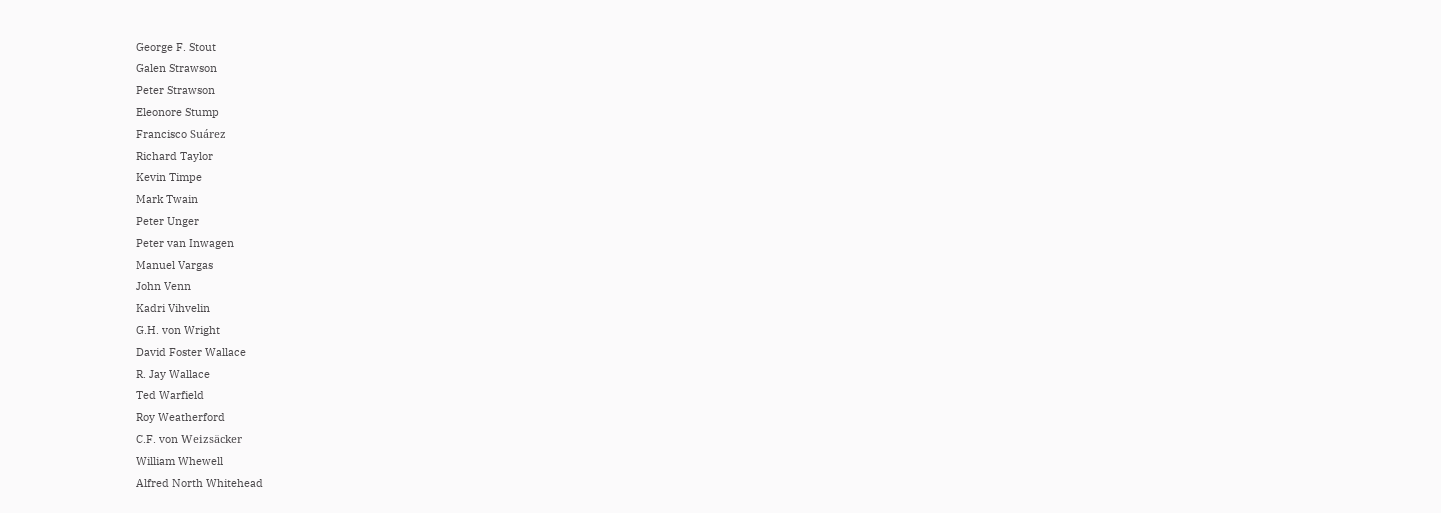George F. Stout
Galen Strawson
Peter Strawson
Eleonore Stump
Francisco Suárez
Richard Taylor
Kevin Timpe
Mark Twain
Peter Unger
Peter van Inwagen
Manuel Vargas
John Venn
Kadri Vihvelin
G.H. von Wright
David Foster Wallace
R. Jay Wallace
Ted Warfield
Roy Weatherford
C.F. von Weizsäcker
William Whewell
Alfred North Whitehead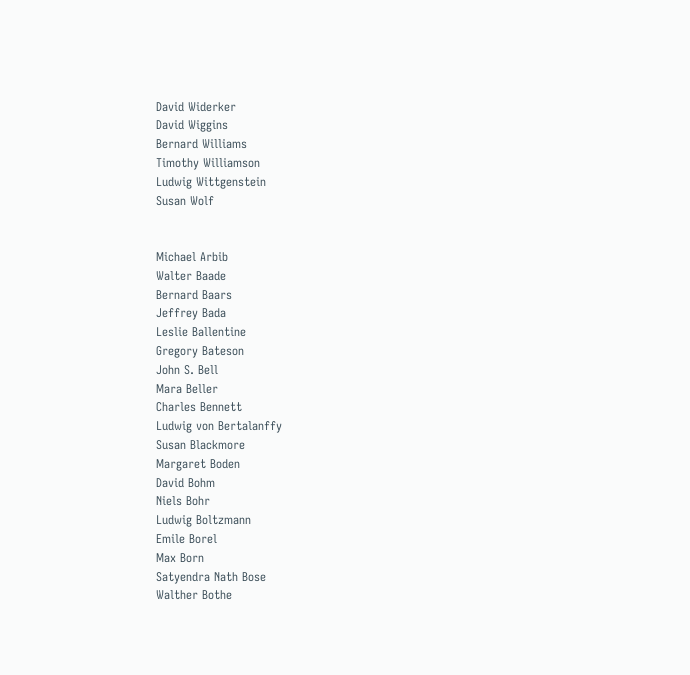David Widerker
David Wiggins
Bernard Williams
Timothy Williamson
Ludwig Wittgenstein
Susan Wolf


Michael Arbib
Walter Baade
Bernard Baars
Jeffrey Bada
Leslie Ballentine
Gregory Bateson
John S. Bell
Mara Beller
Charles Bennett
Ludwig von Bertalanffy
Susan Blackmore
Margaret Boden
David Bohm
Niels Bohr
Ludwig Boltzmann
Emile Borel
Max Born
Satyendra Nath Bose
Walther Bothe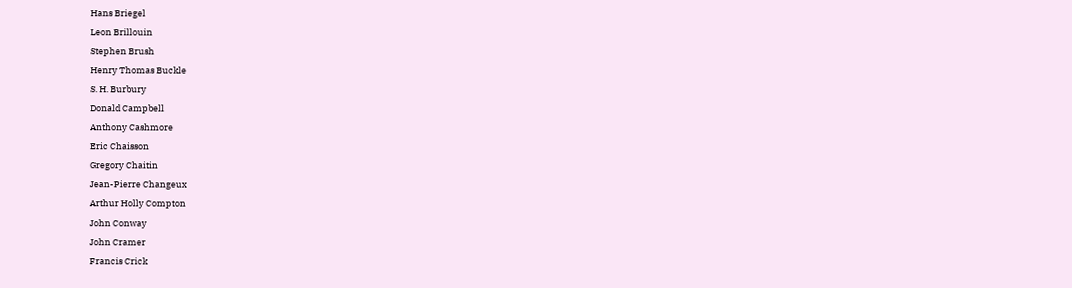Hans Briegel
Leon Brillouin
Stephen Brush
Henry Thomas Buckle
S. H. Burbury
Donald Campbell
Anthony Cashmore
Eric Chaisson
Gregory Chaitin
Jean-Pierre Changeux
Arthur Holly Compton
John Conway
John Cramer
Francis Crick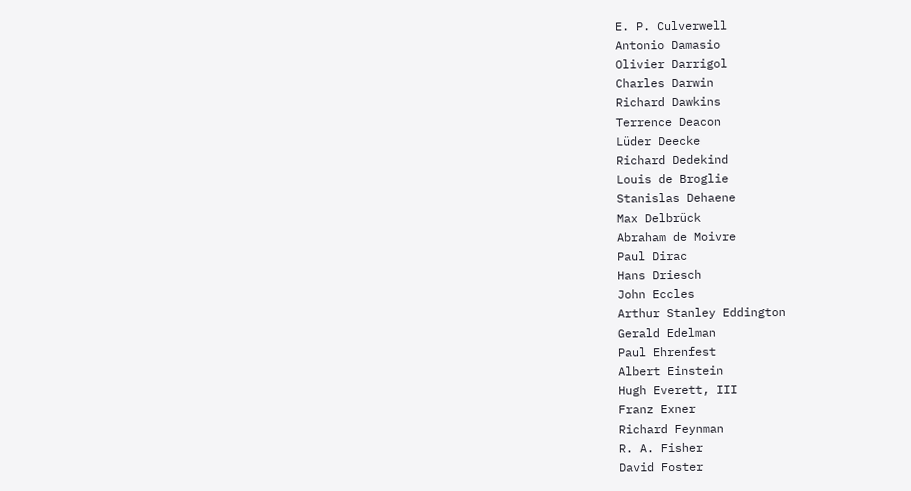E. P. Culverwell
Antonio Damasio
Olivier Darrigol
Charles Darwin
Richard Dawkins
Terrence Deacon
Lüder Deecke
Richard Dedekind
Louis de Broglie
Stanislas Dehaene
Max Delbrück
Abraham de Moivre
Paul Dirac
Hans Driesch
John Eccles
Arthur Stanley Eddington
Gerald Edelman
Paul Ehrenfest
Albert Einstein
Hugh Everett, III
Franz Exner
Richard Feynman
R. A. Fisher
David Foster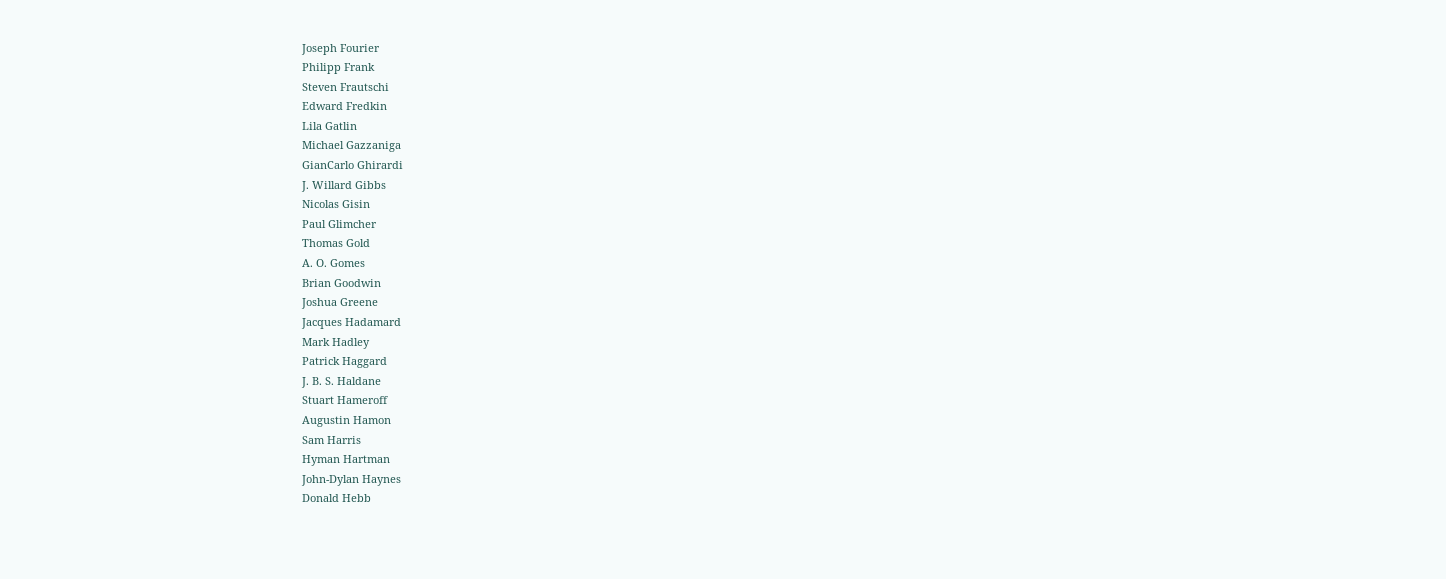Joseph Fourier
Philipp Frank
Steven Frautschi
Edward Fredkin
Lila Gatlin
Michael Gazzaniga
GianCarlo Ghirardi
J. Willard Gibbs
Nicolas Gisin
Paul Glimcher
Thomas Gold
A. O. Gomes
Brian Goodwin
Joshua Greene
Jacques Hadamard
Mark Hadley
Patrick Haggard
J. B. S. Haldane
Stuart Hameroff
Augustin Hamon
Sam Harris
Hyman Hartman
John-Dylan Haynes
Donald Hebb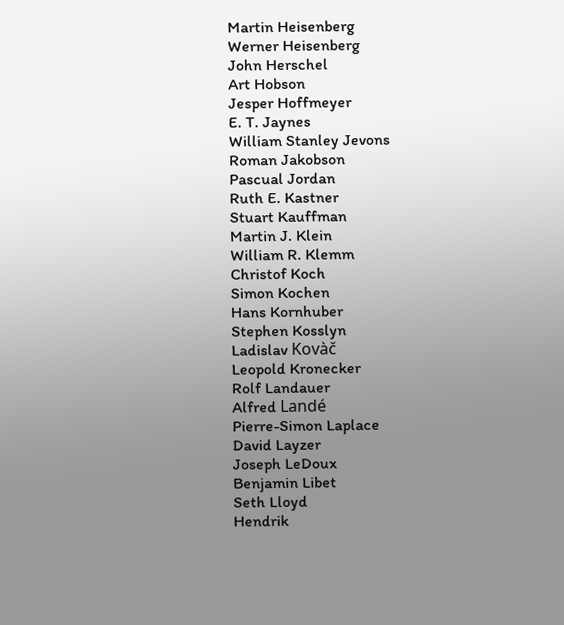Martin Heisenberg
Werner Heisenberg
John Herschel
Art Hobson
Jesper Hoffmeyer
E. T. Jaynes
William Stanley Jevons
Roman Jakobson
Pascual Jordan
Ruth E. Kastner
Stuart Kauffman
Martin J. Klein
William R. Klemm
Christof Koch
Simon Kochen
Hans Kornhuber
Stephen Kosslyn
Ladislav Kovàč
Leopold Kronecker
Rolf Landauer
Alfred Landé
Pierre-Simon Laplace
David Layzer
Joseph LeDoux
Benjamin Libet
Seth Lloyd
Hendrik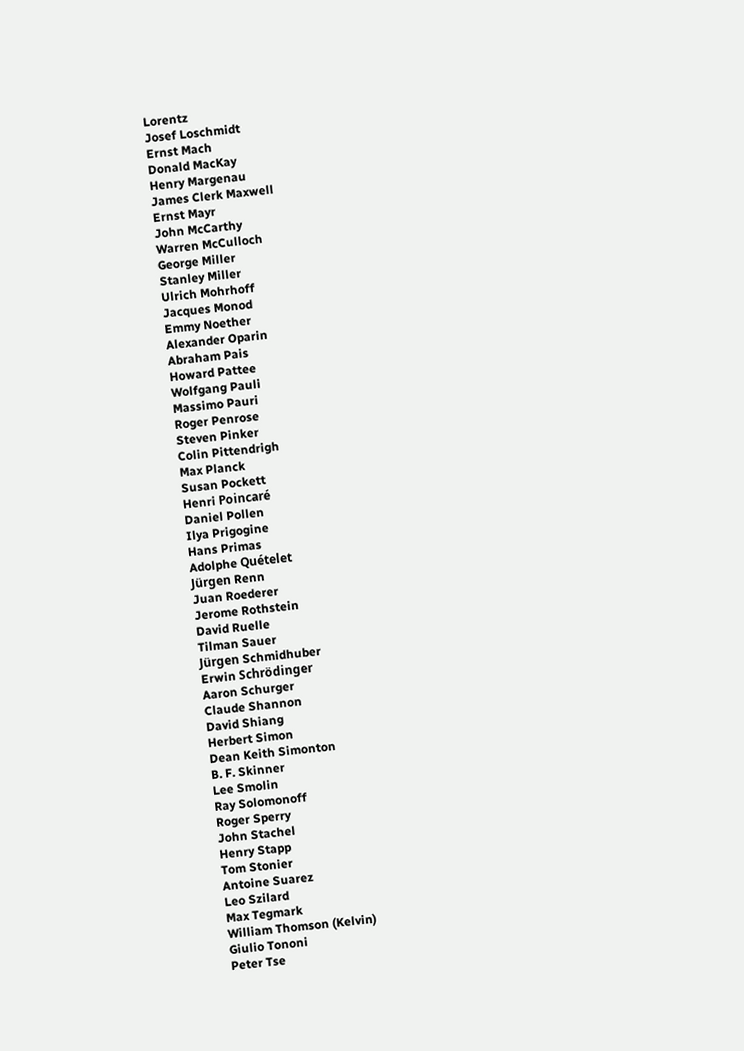Lorentz
Josef Loschmidt
Ernst Mach
Donald MacKay
Henry Margenau
James Clerk Maxwell
Ernst Mayr
John McCarthy
Warren McCulloch
George Miller
Stanley Miller
Ulrich Mohrhoff
Jacques Monod
Emmy Noether
Alexander Oparin
Abraham Pais
Howard Pattee
Wolfgang Pauli
Massimo Pauri
Roger Penrose
Steven Pinker
Colin Pittendrigh
Max Planck
Susan Pockett
Henri Poincaré
Daniel Pollen
Ilya Prigogine
Hans Primas
Adolphe Quételet
Jürgen Renn
Juan Roederer
Jerome Rothstein
David Ruelle
Tilman Sauer
Jürgen Schmidhuber
Erwin Schrödinger
Aaron Schurger
Claude Shannon
David Shiang
Herbert Simon
Dean Keith Simonton
B. F. Skinner
Lee Smolin
Ray Solomonoff
Roger Sperry
John Stachel
Henry Stapp
Tom Stonier
Antoine Suarez
Leo Szilard
Max Tegmark
William Thomson (Kelvin)
Giulio Tononi
Peter Tse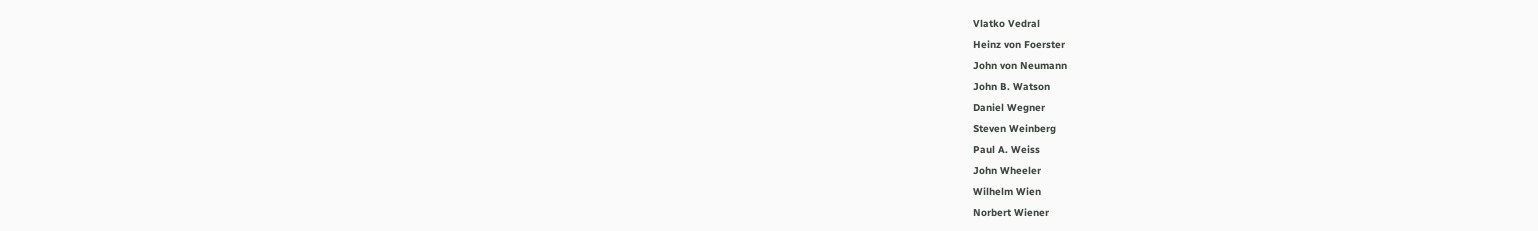Vlatko Vedral
Heinz von Foerster
John von Neumann
John B. Watson
Daniel Wegner
Steven Weinberg
Paul A. Weiss
John Wheeler
Wilhelm Wien
Norbert Wiener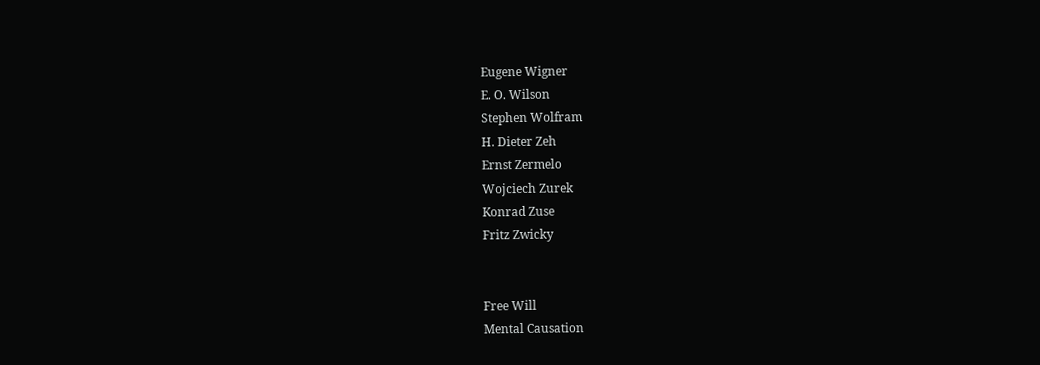Eugene Wigner
E. O. Wilson
Stephen Wolfram
H. Dieter Zeh
Ernst Zermelo
Wojciech Zurek
Konrad Zuse
Fritz Zwicky


Free Will
Mental Causation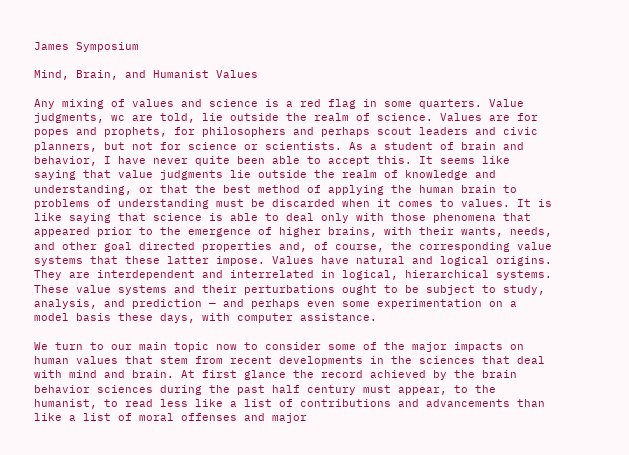James Symposium

Mind, Brain, and Humanist Values

Any mixing of values and science is a red flag in some quarters. Value judgments, wc are told, lie outside the realm of science. Values are for popes and prophets, for philosophers and perhaps scout leaders and civic planners, but not for science or scientists. As a student of brain and behavior, I have never quite been able to accept this. It seems like saying that value judgments lie outside the realm of knowledge and understanding, or that the best method of applying the human brain to problems of understanding must be discarded when it comes to values. It is like saying that science is able to deal only with those phenomena that appeared prior to the emergence of higher brains, with their wants, needs, and other goal directed properties and, of course, the corresponding value systems that these latter impose. Values have natural and logical origins. They are interdependent and interrelated in logical, hierarchical systems. These value systems and their perturbations ought to be subject to study, analysis, and prediction — and perhaps even some experimentation on a model basis these days, with computer assistance.

We turn to our main topic now to consider some of the major impacts on human values that stem from recent developments in the sciences that deal with mind and brain. At first glance the record achieved by the brain behavior sciences during the past half century must appear, to the humanist, to read less like a list of contributions and advancements than like a list of moral offenses and major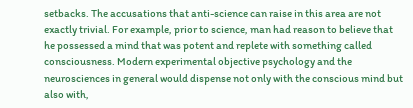setbacks. The accusations that anti-science can raise in this area are not exactly trivial. For example, prior to science, man had reason to believe that he possessed a mind that was potent and replete with something called consciousness. Modern experimental objective psychology and the neurosciences in general would dispense not only with the conscious mind but also with,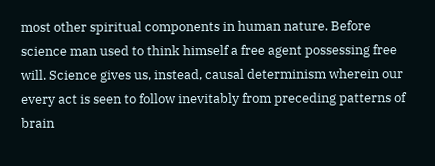most other spiritual components in human nature. Before science man used to think himself a free agent possessing free will. Science gives us, instead, causal determinism wherein our every act is seen to follow inevitably from preceding patterns of brain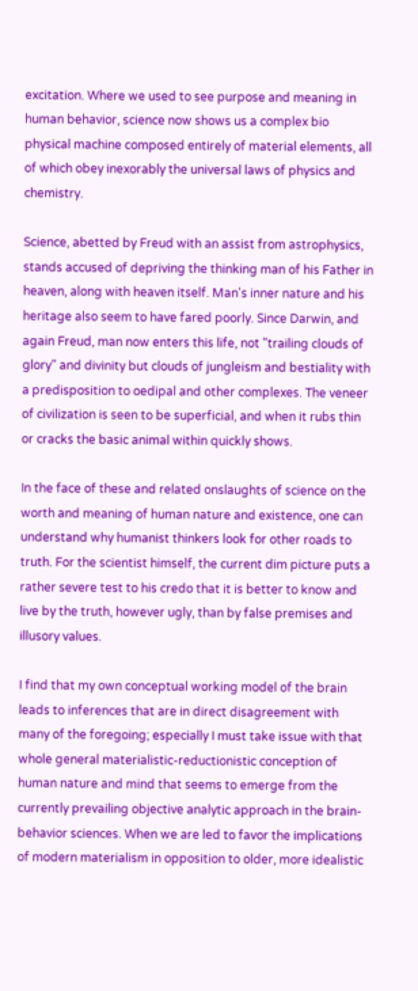excitation. Where we used to see purpose and meaning in human behavior, science now shows us a complex bio physical machine composed entirely of material elements, all of which obey inexorably the universal laws of physics and chemistry.

Science, abetted by Freud with an assist from astrophysics, stands accused of depriving the thinking man of his Father in heaven, along with heaven itself. Man's inner nature and his heritage also seem to have fared poorly. Since Darwin, and again Freud, man now enters this life, not "trailing clouds of glory" and divinity but clouds of jungleism and bestiality with a predisposition to oedipal and other complexes. The veneer of civilization is seen to be superficial, and when it rubs thin or cracks the basic animal within quickly shows.

In the face of these and related onslaughts of science on the worth and meaning of human nature and existence, one can understand why humanist thinkers look for other roads to truth. For the scientist himself, the current dim picture puts a rather severe test to his credo that it is better to know and live by the truth, however ugly, than by false premises and illusory values.

I find that my own conceptual working model of the brain leads to inferences that are in direct disagreement with many of the foregoing; especially I must take issue with that whole general materialistic-reductionistic conception of human nature and mind that seems to emerge from the currently prevailing objective analytic approach in the brain-behavior sciences. When we are led to favor the implications of modern materialism in opposition to older, more idealistic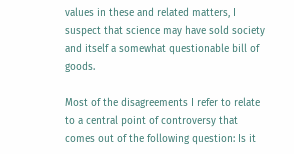values in these and related matters, I suspect that science may have sold society and itself a somewhat questionable bill of goods.

Most of the disagreements I refer to relate to a central point of controversy that comes out of the following question: Is it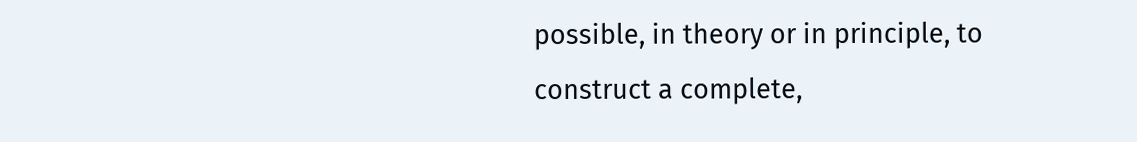possible, in theory or in principle, to construct a complete,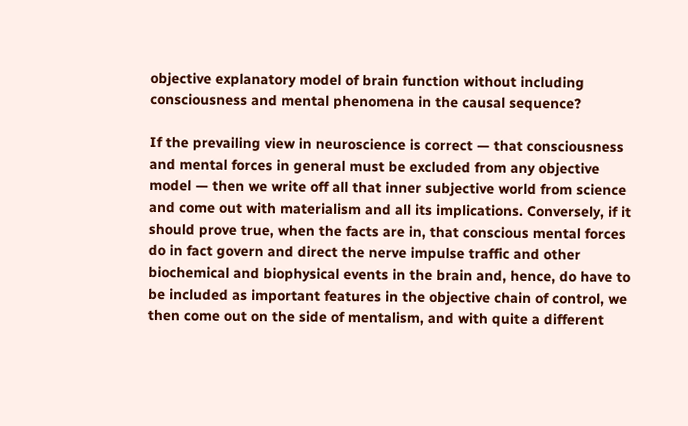objective explanatory model of brain function without including consciousness and mental phenomena in the causal sequence?

If the prevailing view in neuroscience is correct — that consciousness and mental forces in general must be excluded from any objective model — then we write off all that inner subjective world from science and come out with materialism and all its implications. Conversely, if it should prove true, when the facts are in, that conscious mental forces do in fact govern and direct the nerve impulse traffic and other biochemical and biophysical events in the brain and, hence, do have to be included as important features in the objective chain of control, we then come out on the side of mentalism, and with quite a different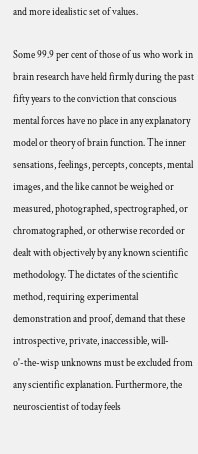and more idealistic set of values.

Some 99.9 per cent of those of us who work in brain research have held firmly during the past fifty years to the conviction that conscious mental forces have no place in any explanatory model or theory of brain function. The inner sensations, feelings, percepts, concepts, mental images, and the like cannot be weighed or measured, photographed, spectrographed, or chromatographed, or otherwise recorded or dealt with objectively by any known scientific methodology. The dictates of the scientific method, requiring experimental demonstration and proof, demand that these introspective, private, inaccessible, will-o'-the-wisp unknowns must be excluded from any scientific explanation. Furthermore, the neuroscientist of today feels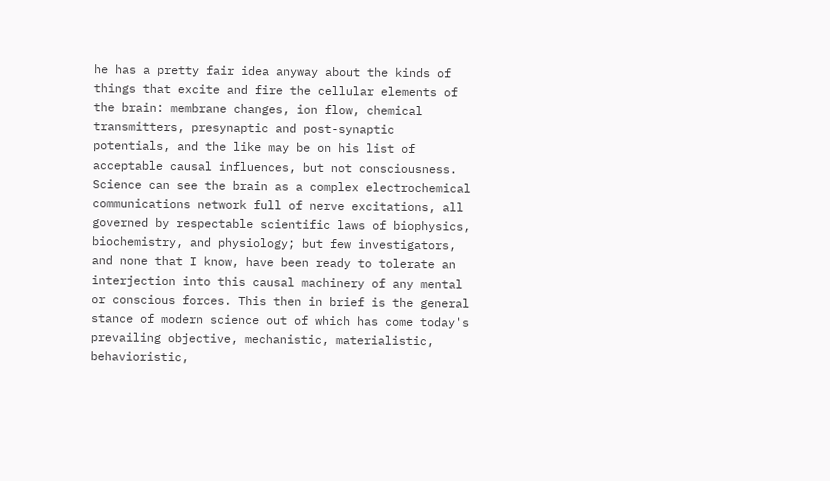he has a pretty fair idea anyway about the kinds of things that excite and fire the cellular elements of the brain: membrane changes, ion flow, chemical transmitters, presynaptic and post-synaptic potentials, and the like may be on his list of acceptable causal influences, but not consciousness. Science can see the brain as a complex electrochemical communications network full of nerve excitations, all governed by respectable scientific laws of biophysics, biochemistry, and physiology; but few investigators, and none that I know, have been ready to tolerate an interjection into this causal machinery of any mental or conscious forces. This then in brief is the general stance of modern science out of which has come today's prevailing objective, mechanistic, materialistic, behavioristic,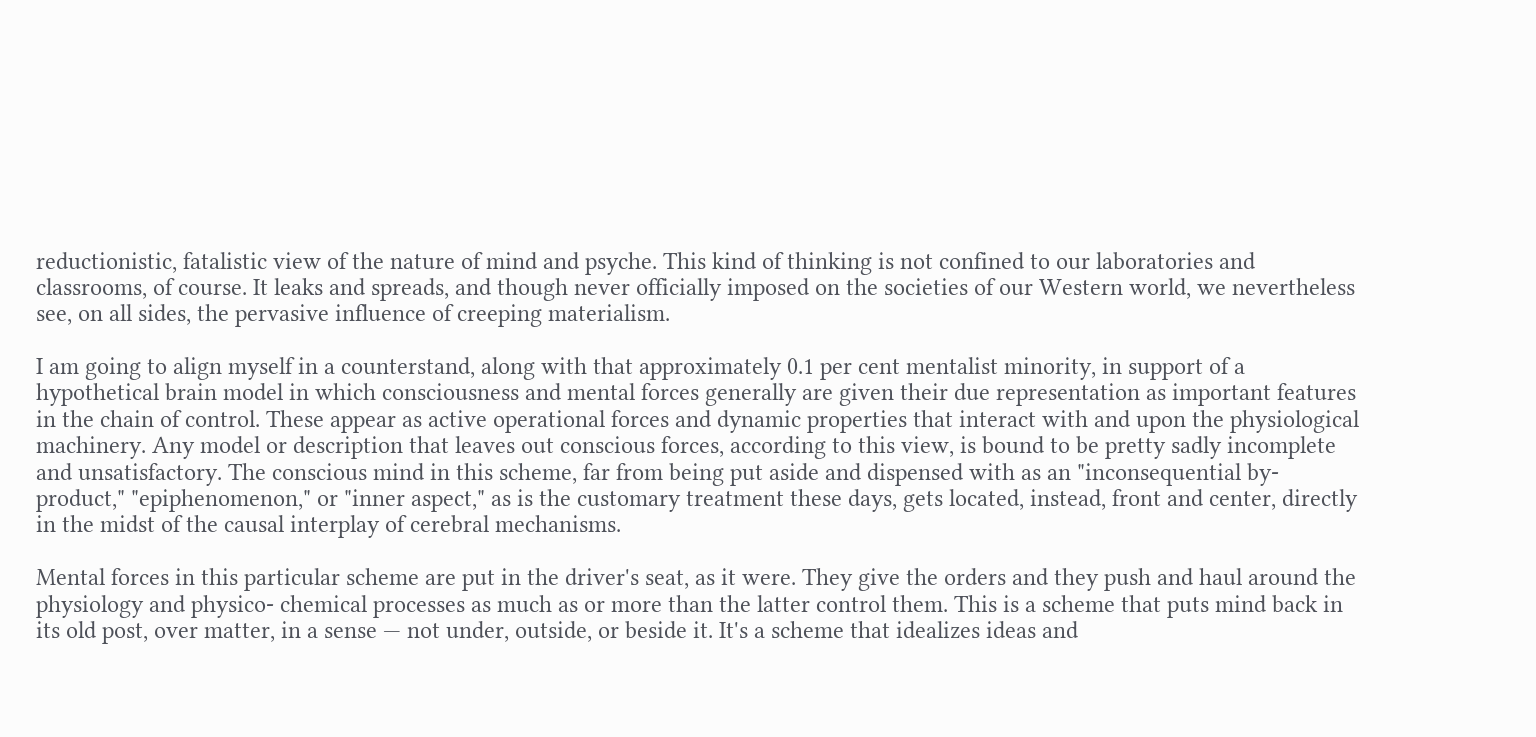reductionistic, fatalistic view of the nature of mind and psyche. This kind of thinking is not confined to our laboratories and classrooms, of course. It leaks and spreads, and though never officially imposed on the societies of our Western world, we nevertheless see, on all sides, the pervasive influence of creeping materialism.

I am going to align myself in a counterstand, along with that approximately 0.1 per cent mentalist minority, in support of a hypothetical brain model in which consciousness and mental forces generally are given their due representation as important features in the chain of control. These appear as active operational forces and dynamic properties that interact with and upon the physiological machinery. Any model or description that leaves out conscious forces, according to this view, is bound to be pretty sadly incomplete and unsatisfactory. The conscious mind in this scheme, far from being put aside and dispensed with as an "inconsequential by-product," "epiphenomenon," or "inner aspect," as is the customary treatment these days, gets located, instead, front and center, directly in the midst of the causal interplay of cerebral mechanisms.

Mental forces in this particular scheme are put in the driver's seat, as it were. They give the orders and they push and haul around the physiology and physico- chemical processes as much as or more than the latter control them. This is a scheme that puts mind back in its old post, over matter, in a sense — not under, outside, or beside it. It's a scheme that idealizes ideas and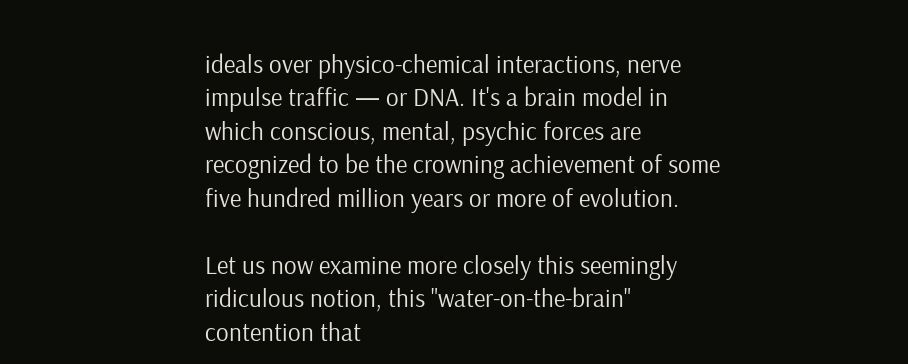ideals over physico-chemical interactions, nerve impulse traffic — or DNA. It's a brain model in which conscious, mental, psychic forces are recognized to be the crowning achievement of some five hundred million years or more of evolution.

Let us now examine more closely this seemingly ridiculous notion, this "water-on-the-brain" contention that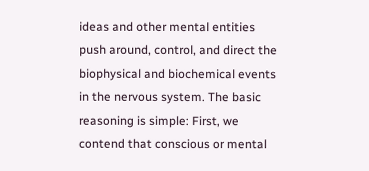ideas and other mental entities push around, control, and direct the biophysical and biochemical events in the nervous system. The basic reasoning is simple: First, we contend that conscious or mental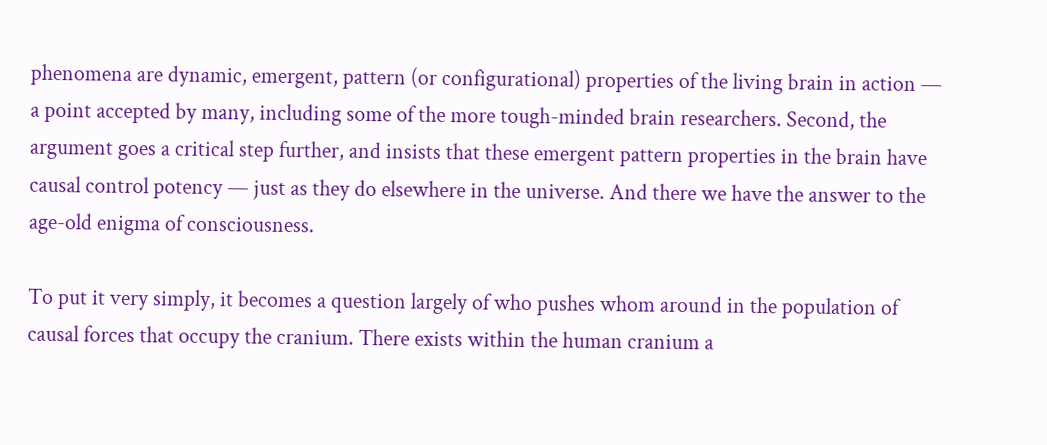phenomena are dynamic, emergent, pattern (or configurational) properties of the living brain in action — a point accepted by many, including some of the more tough-minded brain researchers. Second, the argument goes a critical step further, and insists that these emergent pattern properties in the brain have causal control potency — just as they do elsewhere in the universe. And there we have the answer to the age-old enigma of consciousness.

To put it very simply, it becomes a question largely of who pushes whom around in the population of causal forces that occupy the cranium. There exists within the human cranium a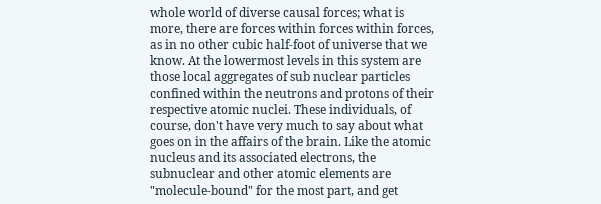whole world of diverse causal forces; what is more, there are forces within forces within forces, as in no other cubic half-foot of universe that we know. At the lowermost levels in this system are those local aggregates of sub nuclear particles confined within the neutrons and protons of their respective atomic nuclei. These individuals, of course, don't have very much to say about what goes on in the affairs of the brain. Like the atomic nucleus and its associated electrons, the subnuclear and other atomic elements are "molecule-bound" for the most part, and get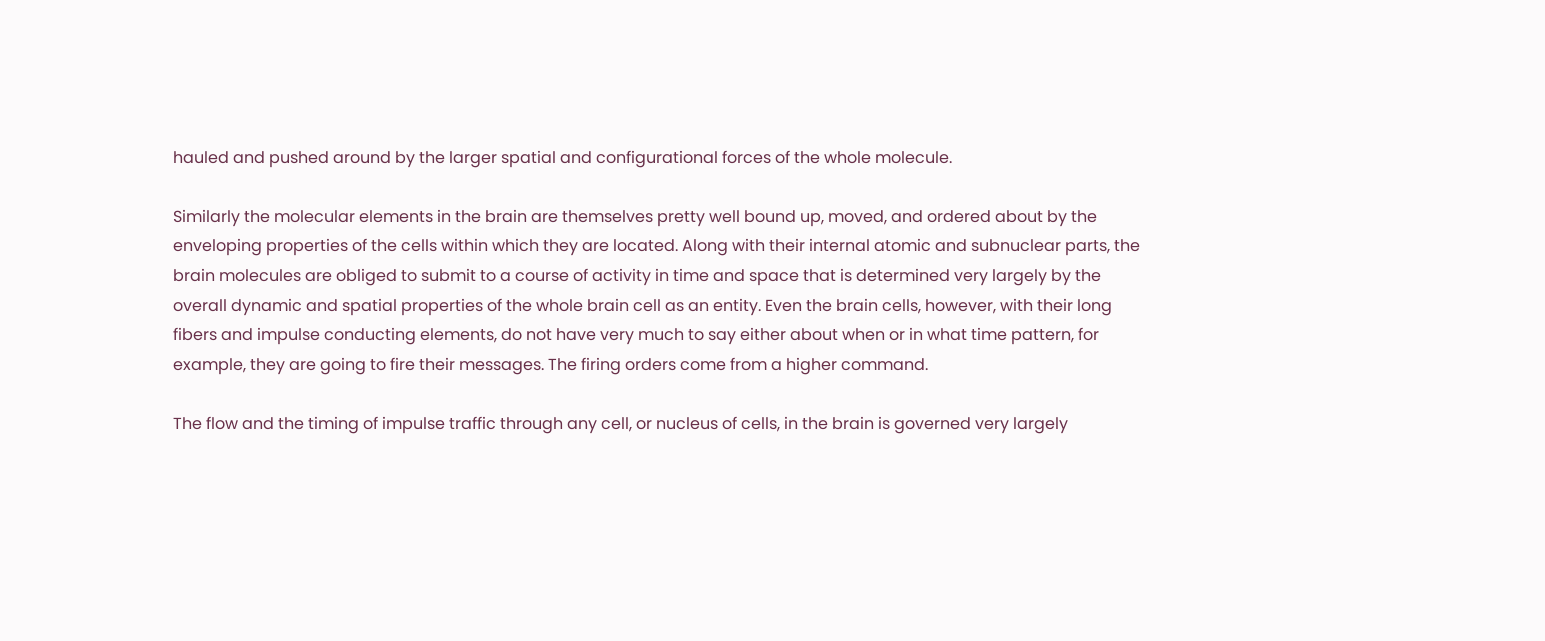hauled and pushed around by the larger spatial and configurational forces of the whole molecule.

Similarly the molecular elements in the brain are themselves pretty well bound up, moved, and ordered about by the enveloping properties of the cells within which they are located. Along with their internal atomic and subnuclear parts, the brain molecules are obliged to submit to a course of activity in time and space that is determined very largely by the overall dynamic and spatial properties of the whole brain cell as an entity. Even the brain cells, however, with their long fibers and impulse conducting elements, do not have very much to say either about when or in what time pattern, for example, they are going to fire their messages. The firing orders come from a higher command.

The flow and the timing of impulse traffic through any cell, or nucleus of cells, in the brain is governed very largely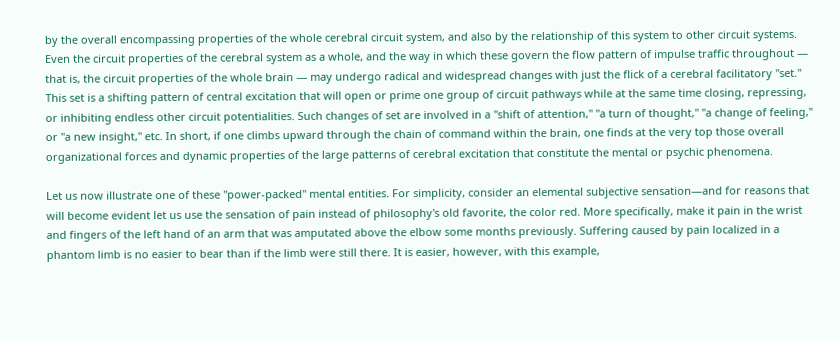by the overall encompassing properties of the whole cerebral circuit system, and also by the relationship of this system to other circuit systems. Even the circuit properties of the cerebral system as a whole, and the way in which these govern the flow pattern of impulse traffic throughout — that is, the circuit properties of the whole brain — may undergo radical and widespread changes with just the flick of a cerebral facilitatory "set." This set is a shifting pattern of central excitation that will open or prime one group of circuit pathways while at the same time closing, repressing, or inhibiting endless other circuit potentialities. Such changes of set are involved in a "shift of attention," "a turn of thought," "a change of feeling," or "a new insight," etc. In short, if one climbs upward through the chain of command within the brain, one finds at the very top those overall organizational forces and dynamic properties of the large patterns of cerebral excitation that constitute the mental or psychic phenomena.

Let us now illustrate one of these "power-packed" mental entities. For simplicity, consider an elemental subjective sensation—and for reasons that will become evident let us use the sensation of pain instead of philosophy's old favorite, the color red. More specifically, make it pain in the wrist and fingers of the left hand of an arm that was amputated above the elbow some months previously. Suffering caused by pain localized in a phantom limb is no easier to bear than if the limb were still there. It is easier, however, with this example,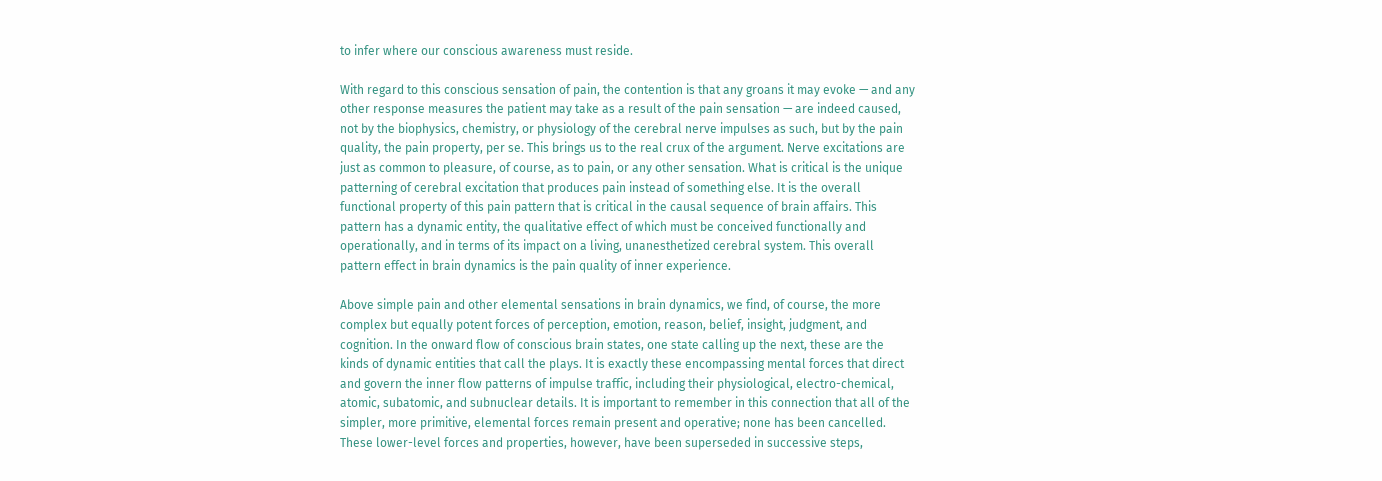to infer where our conscious awareness must reside.

With regard to this conscious sensation of pain, the contention is that any groans it may evoke — and any other response measures the patient may take as a result of the pain sensation — are indeed caused, not by the biophysics, chemistry, or physiology of the cerebral nerve impulses as such, but by the pain quality, the pain property, per se. This brings us to the real crux of the argument. Nerve excitations are just as common to pleasure, of course, as to pain, or any other sensation. What is critical is the unique patterning of cerebral excitation that produces pain instead of something else. It is the overall functional property of this pain pattern that is critical in the causal sequence of brain affairs. This pattern has a dynamic entity, the qualitative effect of which must be conceived functionally and operationally, and in terms of its impact on a living, unanesthetized cerebral system. This overall pattern effect in brain dynamics is the pain quality of inner experience.

Above simple pain and other elemental sensations in brain dynamics, we find, of course, the more complex but equally potent forces of perception, emotion, reason, belief, insight, judgment, and cognition. In the onward flow of conscious brain states, one state calling up the next, these are the kinds of dynamic entities that call the plays. It is exactly these encompassing mental forces that direct and govern the inner flow patterns of impulse traffic, including their physiological, electro-chemical, atomic, subatomic, and subnuclear details. It is important to remember in this connection that all of the simpler, more primitive, elemental forces remain present and operative; none has been cancelled. These lower-level forces and properties, however, have been superseded in successive steps,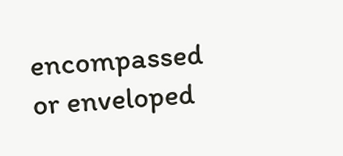encompassed or enveloped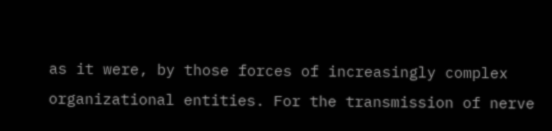as it were, by those forces of increasingly complex organizational entities. For the transmission of nerve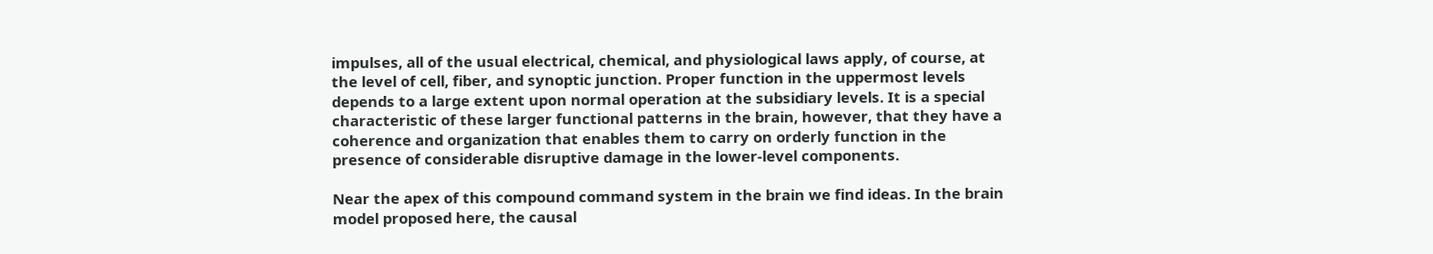impulses, all of the usual electrical, chemical, and physiological laws apply, of course, at the level of cell, fiber, and synoptic junction. Proper function in the uppermost levels depends to a large extent upon normal operation at the subsidiary levels. It is a special characteristic of these larger functional patterns in the brain, however, that they have a coherence and organization that enables them to carry on orderly function in the presence of considerable disruptive damage in the lower-level components.

Near the apex of this compound command system in the brain we find ideas. In the brain model proposed here, the causal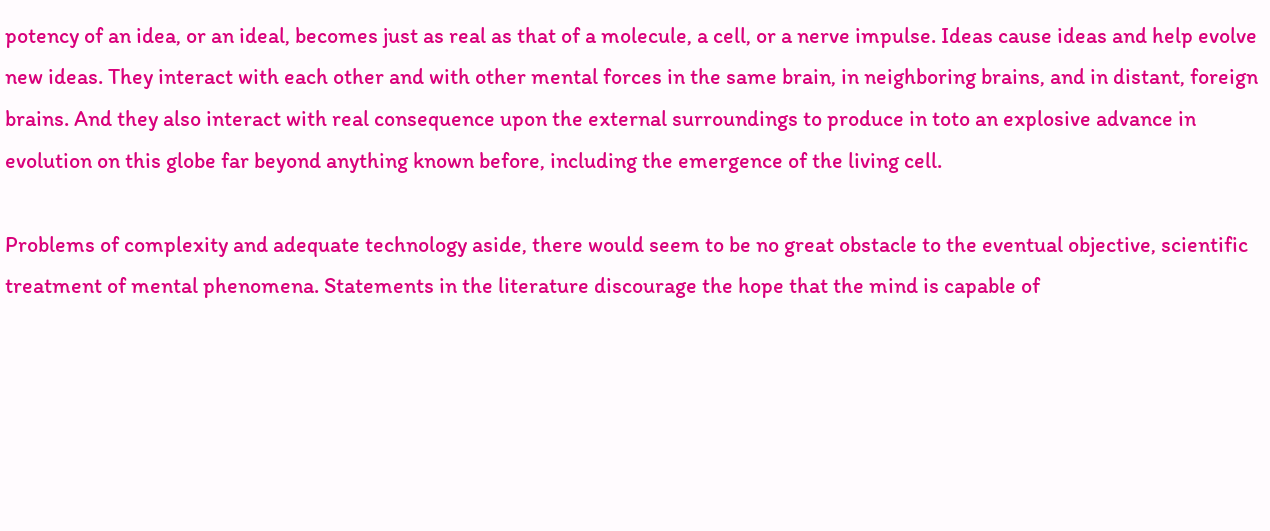potency of an idea, or an ideal, becomes just as real as that of a molecule, a cell, or a nerve impulse. Ideas cause ideas and help evolve new ideas. They interact with each other and with other mental forces in the same brain, in neighboring brains, and in distant, foreign brains. And they also interact with real consequence upon the external surroundings to produce in toto an explosive advance in evolution on this globe far beyond anything known before, including the emergence of the living cell.

Problems of complexity and adequate technology aside, there would seem to be no great obstacle to the eventual objective, scientific treatment of mental phenomena. Statements in the literature discourage the hope that the mind is capable of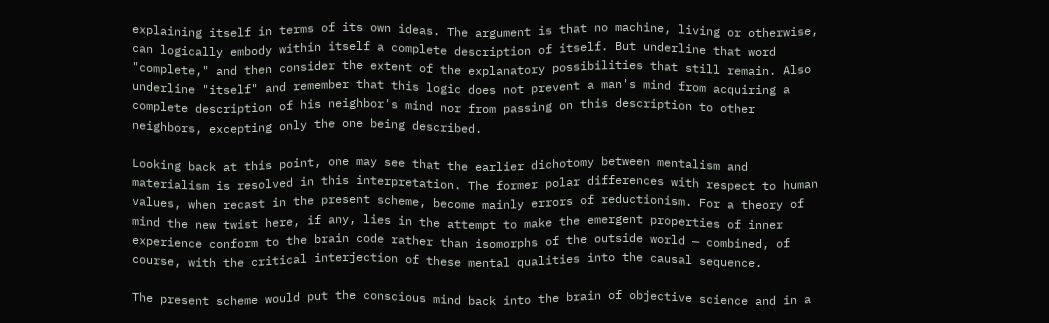explaining itself in terms of its own ideas. The argument is that no machine, living or otherwise, can logically embody within itself a complete description of itself. But underline that word "complete," and then consider the extent of the explanatory possibilities that still remain. Also underline "itself" and remember that this logic does not prevent a man's mind from acquiring a complete description of his neighbor's mind nor from passing on this description to other neighbors, excepting only the one being described.

Looking back at this point, one may see that the earlier dichotomy between mentalism and materialism is resolved in this interpretation. The former polar differences with respect to human values, when recast in the present scheme, become mainly errors of reductionism. For a theory of mind the new twist here, if any, lies in the attempt to make the emergent properties of inner experience conform to the brain code rather than isomorphs of the outside world — combined, of course, with the critical interjection of these mental qualities into the causal sequence.

The present scheme would put the conscious mind back into the brain of objective science and in a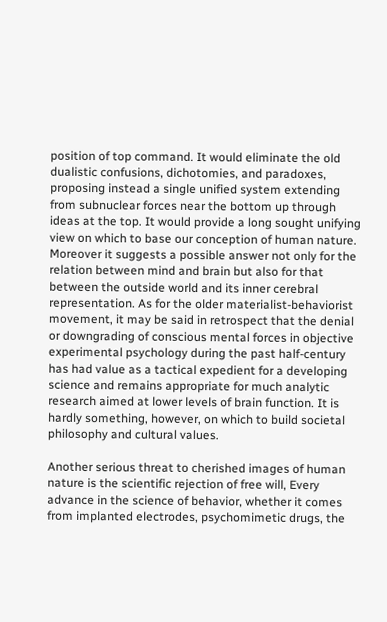position of top command. It would eliminate the old dualistic confusions, dichotomies, and paradoxes, proposing instead a single unified system extending from subnuclear forces near the bottom up through ideas at the top. It would provide a long sought unifying view on which to base our conception of human nature. Moreover it suggests a possible answer not only for the relation between mind and brain but also for that between the outside world and its inner cerebral representation. As for the older materialist-behaviorist movement, it may be said in retrospect that the denial or downgrading of conscious mental forces in objective experimental psychology during the past half-century has had value as a tactical expedient for a developing science and remains appropriate for much analytic research aimed at lower levels of brain function. It is hardly something, however, on which to build societal philosophy and cultural values.

Another serious threat to cherished images of human nature is the scientific rejection of free will, Every advance in the science of behavior, whether it comes from implanted electrodes, psychomimetic drugs, the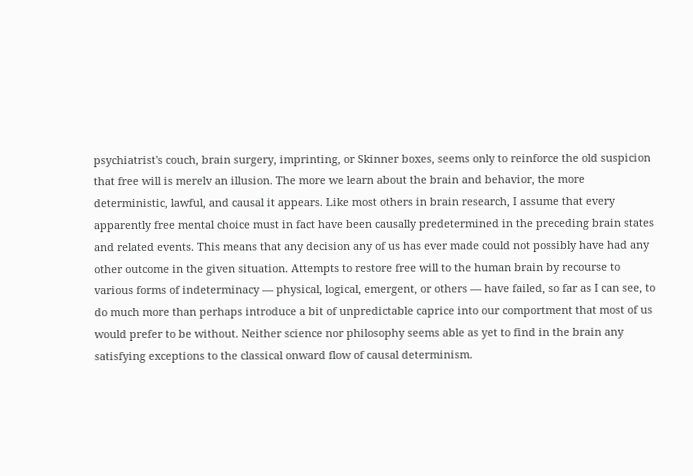psychiatrist's couch, brain surgery, imprinting, or Skinner boxes, seems only to reinforce the old suspicion that free will is merelv an illusion. The more we learn about the brain and behavior, the more deterministic, lawful, and causal it appears. Like most others in brain research, I assume that every apparently free mental choice must in fact have been causally predetermined in the preceding brain states and related events. This means that any decision any of us has ever made could not possibly have had any other outcome in the given situation. Attempts to restore free will to the human brain by recourse to various forms of indeterminacy — physical, logical, emergent, or others — have failed, so far as I can see, to do much more than perhaps introduce a bit of unpredictable caprice into our comportment that most of us would prefer to be without. Neither science nor philosophy seems able as yet to find in the brain any satisfying exceptions to the classical onward flow of causal determinism.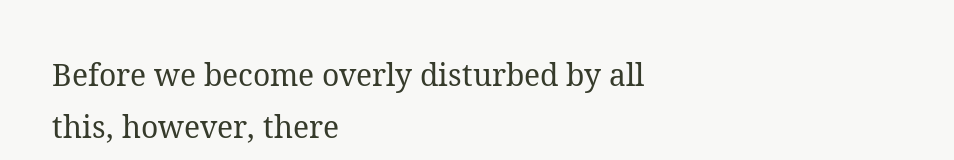Before we become overly disturbed by all this, however, there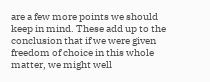are a few more points we should keep in mind. These add up to the conclusion that if we were given freedom of choice in this whole matter, we might well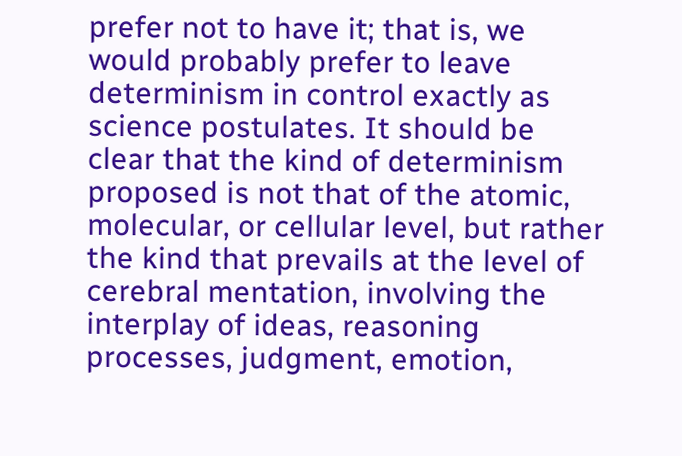prefer not to have it; that is, we would probably prefer to leave determinism in control exactly as science postulates. It should be clear that the kind of determinism proposed is not that of the atomic, molecular, or cellular level, but rather the kind that prevails at the level of cerebral mentation, involving the interplay of ideas, reasoning processes, judgment, emotion,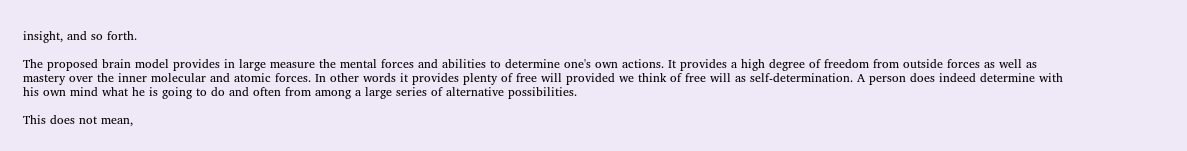insight, and so forth.

The proposed brain model provides in large measure the mental forces and abilities to determine one's own actions. It provides a high degree of freedom from outside forces as well as mastery over the inner molecular and atomic forces. In other words it provides plenty of free will provided we think of free will as self-determination. A person does indeed determine with his own mind what he is going to do and often from among a large series of alternative possibilities.

This does not mean,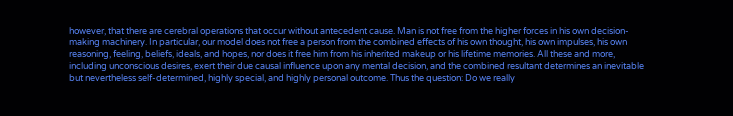however, that there are cerebral operations that occur without antecedent cause. Man is not free from the higher forces in his own decision-making machinery. In particular, our model does not free a person from the combined effects of his own thought, his own impulses, his own reasoning, feeling, beliefs, ideals, and hopes, nor does it free him from his inherited makeup or his lifetime memories. All these and more, including unconscious desires, exert their due causal influence upon any mental decision, and the combined resultant determines an inevitable but nevertheless self-determined, highly special, and highly personal outcome. Thus the question: Do we really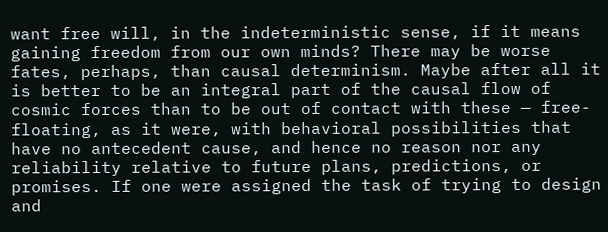want free will, in the indeterministic sense, if it means gaining freedom from our own minds? There may be worse fates, perhaps, than causal determinism. Maybe after all it is better to be an integral part of the causal flow of cosmic forces than to be out of contact with these — free-floating, as it were, with behavioral possibilities that have no antecedent cause, and hence no reason nor any reliability relative to future plans, predictions, or promises. If one were assigned the task of trying to design and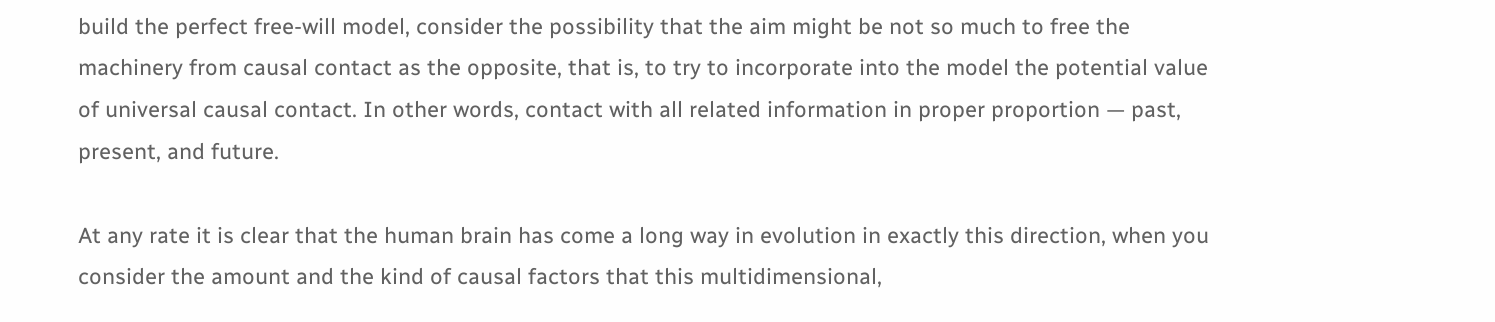build the perfect free-will model, consider the possibility that the aim might be not so much to free the machinery from causal contact as the opposite, that is, to try to incorporate into the model the potential value of universal causal contact. In other words, contact with all related information in proper proportion — past, present, and future.

At any rate it is clear that the human brain has come a long way in evolution in exactly this direction, when you consider the amount and the kind of causal factors that this multidimensional,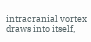intracranial vortex draws into itself,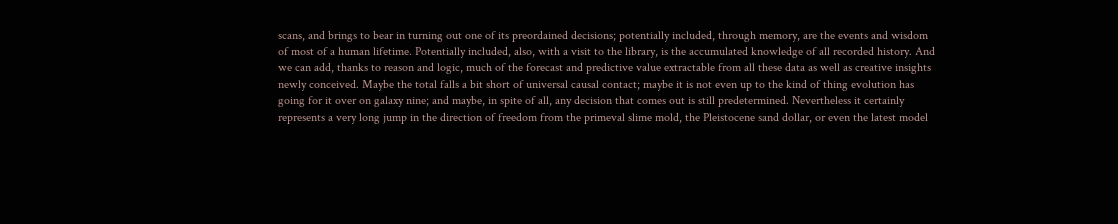scans, and brings to bear in turning out one of its preordained decisions; potentially included, through memory, are the events and wisdom of most of a human lifetime. Potentially included, also, with a visit to the library, is the accumulated knowledge of all recorded history. And we can add, thanks to reason and logic, much of the forecast and predictive value extractable from all these data as well as creative insights newly conceived. Maybe the total falls a bit short of universal causal contact; maybe it is not even up to the kind of thing evolution has going for it over on galaxy nine; and maybe, in spite of all, any decision that comes out is still predetermined. Nevertheless it certainly represents a very long jump in the direction of freedom from the primeval slime mold, the Pleistocene sand dollar, or even the latest model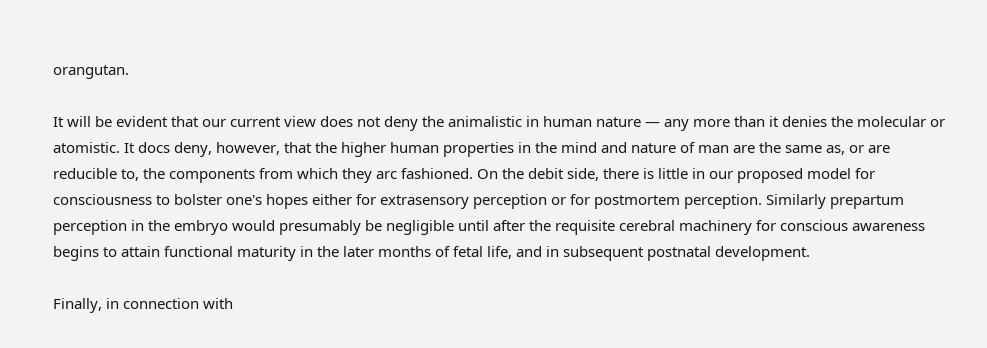orangutan.

It will be evident that our current view does not deny the animalistic in human nature — any more than it denies the molecular or atomistic. It docs deny, however, that the higher human properties in the mind and nature of man are the same as, or are reducible to, the components from which they arc fashioned. On the debit side, there is little in our proposed model for consciousness to bolster one's hopes either for extrasensory perception or for postmortem perception. Similarly prepartum perception in the embryo would presumably be negligible until after the requisite cerebral machinery for conscious awareness begins to attain functional maturity in the later months of fetal life, and in subsequent postnatal development.

Finally, in connection with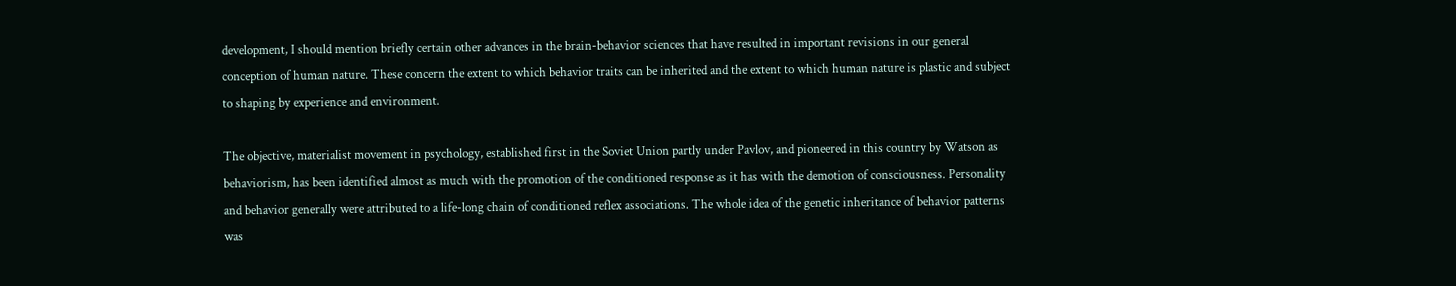development, I should mention briefly certain other advances in the brain-behavior sciences that have resulted in important revisions in our general conception of human nature. These concern the extent to which behavior traits can be inherited and the extent to which human nature is plastic and subject to shaping by experience and environment.

The objective, materialist movement in psychology, established first in the Soviet Union partly under Pavlov, and pioneered in this country by Watson as behaviorism, has been identified almost as much with the promotion of the conditioned response as it has with the demotion of consciousness. Personality and behavior generally were attributed to a life-long chain of conditioned reflex associations. The whole idea of the genetic inheritance of behavior patterns was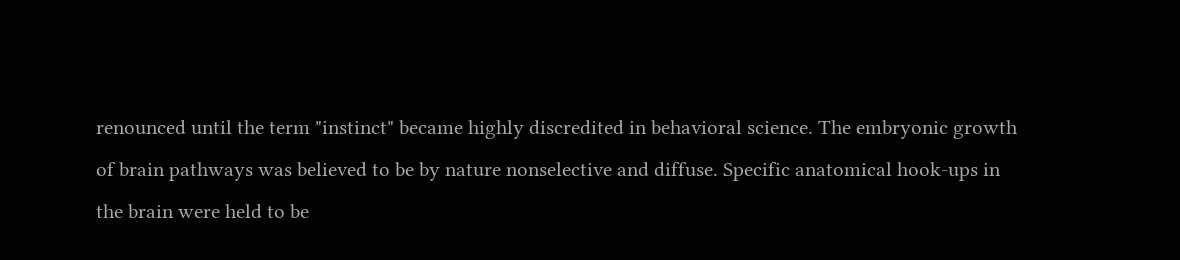renounced until the term "instinct" became highly discredited in behavioral science. The embryonic growth of brain pathways was believed to be by nature nonselective and diffuse. Specific anatomical hook-ups in the brain were held to be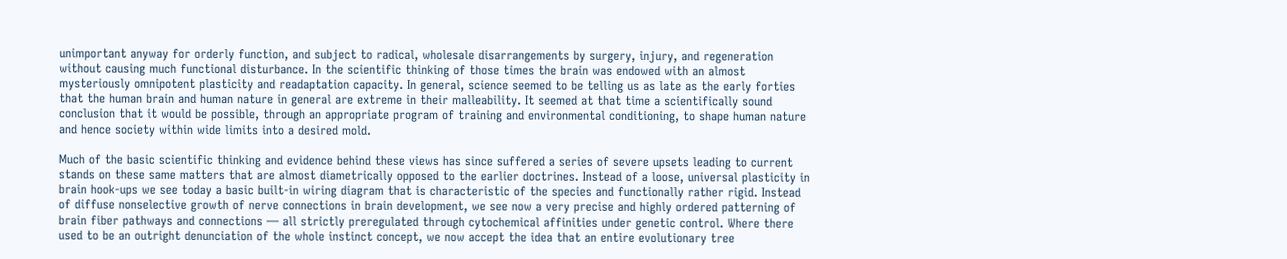unimportant anyway for orderly function, and subject to radical, wholesale disarrangements by surgery, injury, and regeneration without causing much functional disturbance. In the scientific thinking of those times the brain was endowed with an almost mysteriously omnipotent plasticity and readaptation capacity. In general, science seemed to be telling us as late as the early forties that the human brain and human nature in general are extreme in their malleability. It seemed at that time a scientifically sound conclusion that it would be possible, through an appropriate program of training and environmental conditioning, to shape human nature and hence society within wide limits into a desired mold.

Much of the basic scientific thinking and evidence behind these views has since suffered a series of severe upsets leading to current stands on these same matters that are almost diametrically opposed to the earlier doctrines. Instead of a loose, universal plasticity in brain hook-ups we see today a basic built-in wiring diagram that is characteristic of the species and functionally rather rigid. Instead of diffuse nonselective growth of nerve connections in brain development, we see now a very precise and highly ordered patterning of brain fiber pathways and connections — all strictly preregulated through cytochemical affinities under genetic control. Where there used to be an outright denunciation of the whole instinct concept, we now accept the idea that an entire evolutionary tree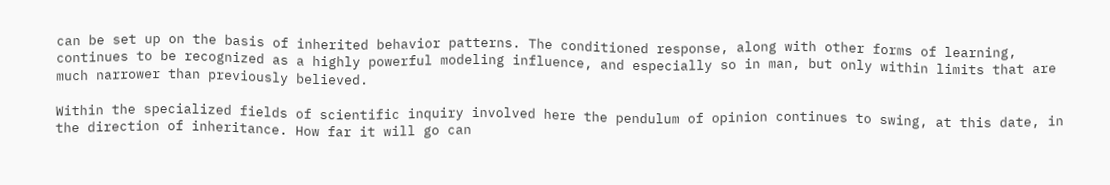can be set up on the basis of inherited behavior patterns. The conditioned response, along with other forms of learning, continues to be recognized as a highly powerful modeling influence, and especially so in man, but only within limits that are much narrower than previously believed.

Within the specialized fields of scientific inquiry involved here the pendulum of opinion continues to swing, at this date, in the direction of inheritance. How far it will go can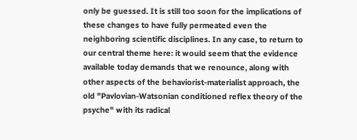only be guessed. It is still too soon for the implications of these changes to have fully permeated even the neighboring scientific disciplines. In any case, to return to our central theme here: it would seem that the evidence available today demands that we renounce, along with other aspects of the behaviorist-materialist approach, the old "Pavlovian-Watsonian conditioned reflex theory of the psyche" with its radical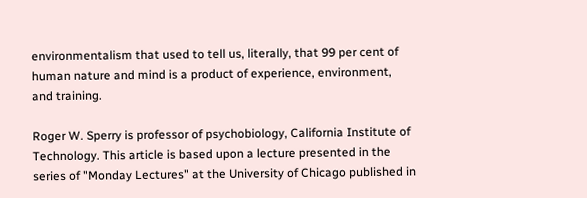environmentalism that used to tell us, literally, that 99 per cent of human nature and mind is a product of experience, environment, and training.

Roger W. Sperry is professor of psychobiology, California Institute of Technology. This article is based upon a lecture presented in the series of "Monday Lectures" at the University of Chicago published in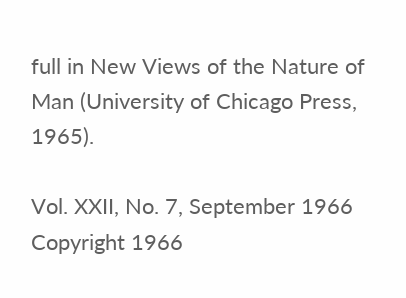full in New Views of the Nature of Man (University of Chicago Press, 1965).

Vol. XXII, No. 7, September 1966
Copyright 1966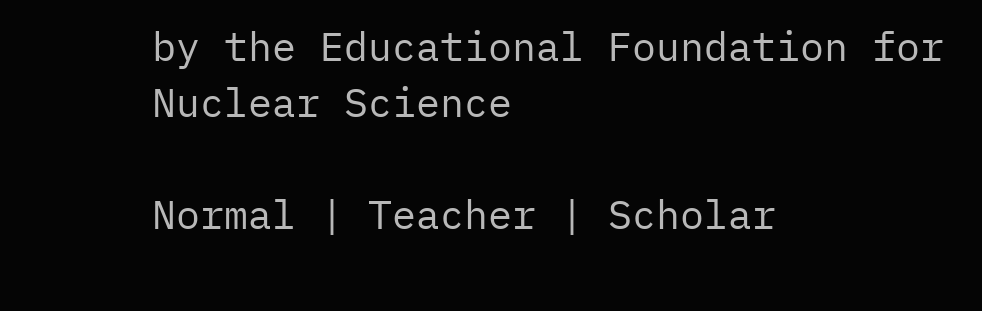by the Educational Foundation for Nuclear Science

Normal | Teacher | Scholar